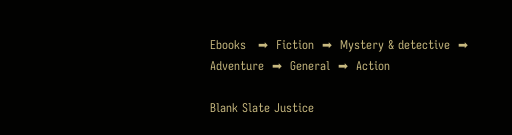Ebooks   ➡  Fiction  ➡  Mystery & detective  ➡  Adventure  ➡  General  ➡  Action

Blank Slate Justice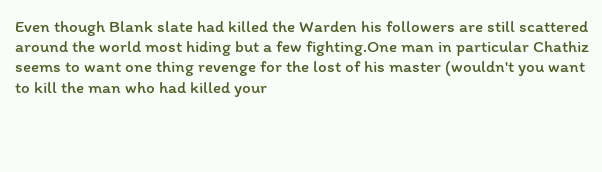Even though Blank slate had killed the Warden his followers are still scattered around the world most hiding but a few fighting.One man in particular Chathiz seems to want one thing revenge for the lost of his master (wouldn't you want to kill the man who had killed your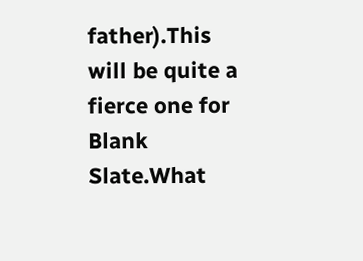father).This will be quite a fierce one for Blank Slate.What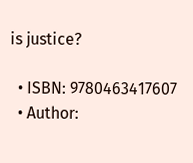is justice?

  • ISBN: 9780463417607
  • Author: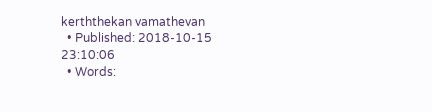kerththekan vamathevan
  • Published: 2018-10-15 23:10:06
  • Words: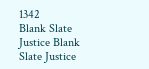1342
Blank Slate Justice Blank Slate Justice